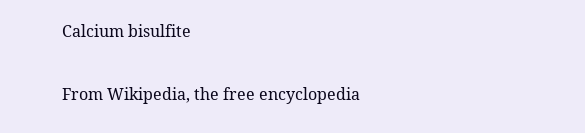Calcium bisulfite

From Wikipedia, the free encyclopedia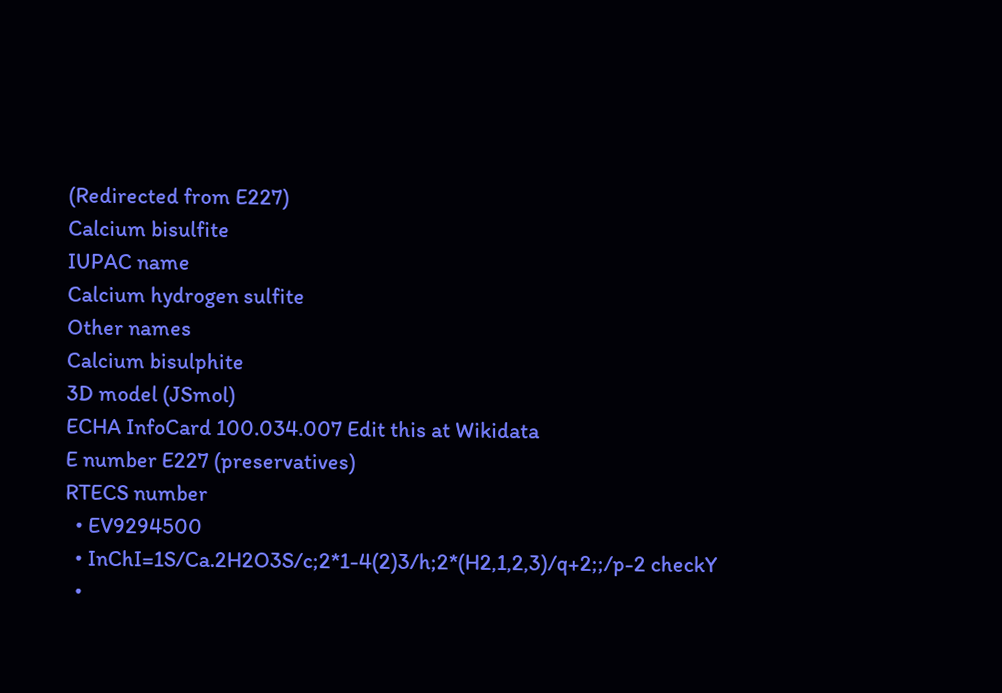(Redirected from E227)
Calcium bisulfite
IUPAC name
Calcium hydrogen sulfite
Other names
Calcium bisulphite
3D model (JSmol)
ECHA InfoCard 100.034.007 Edit this at Wikidata
E number E227 (preservatives)
RTECS number
  • EV9294500
  • InChI=1S/Ca.2H2O3S/c;2*1-4(2)3/h;2*(H2,1,2,3)/q+2;;/p-2 checkY
  •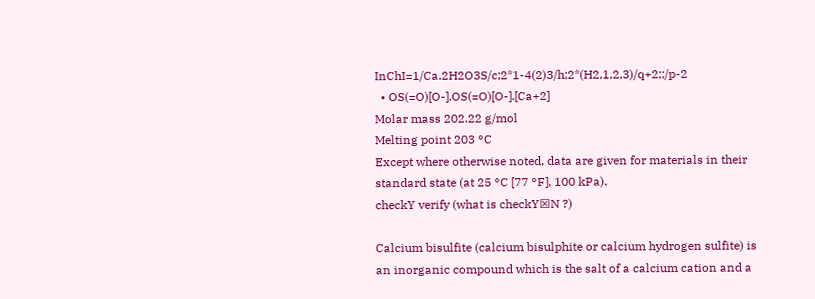InChI=1/Ca.2H2O3S/c;2*1-4(2)3/h;2*(H2,1,2,3)/q+2;;/p-2
  • OS(=O)[O-].OS(=O)[O-].[Ca+2]
Molar mass 202.22 g/mol
Melting point 203 °C
Except where otherwise noted, data are given for materials in their standard state (at 25 °C [77 °F], 100 kPa).
checkY verify (what is checkY☒N ?)

Calcium bisulfite (calcium bisulphite or calcium hydrogen sulfite) is an inorganic compound which is the salt of a calcium cation and a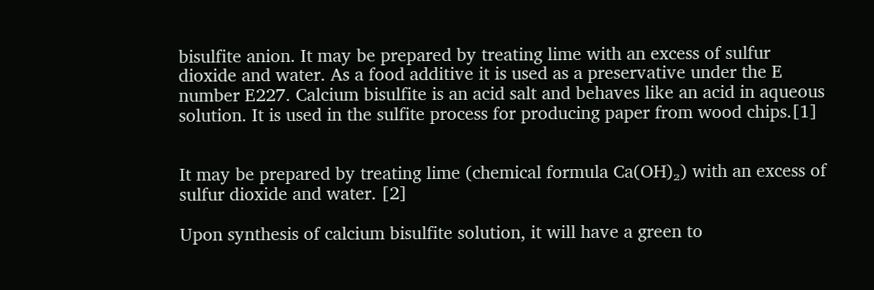bisulfite anion. It may be prepared by treating lime with an excess of sulfur dioxide and water. As a food additive it is used as a preservative under the E number E227. Calcium bisulfite is an acid salt and behaves like an acid in aqueous solution. It is used in the sulfite process for producing paper from wood chips.[1]


It may be prepared by treating lime (chemical formula Ca(OH)₂) with an excess of sulfur dioxide and water. [2]

Upon synthesis of calcium bisulfite solution, it will have a green to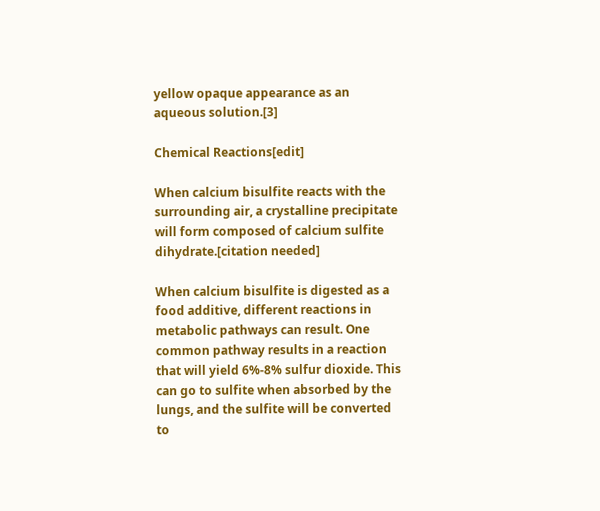yellow opaque appearance as an aqueous solution.[3]

Chemical Reactions[edit]

When calcium bisulfite reacts with the surrounding air, a crystalline precipitate will form composed of calcium sulfite dihydrate.[citation needed]

When calcium bisulfite is digested as a food additive, different reactions in metabolic pathways can result. One common pathway results in a reaction that will yield 6%-8% sulfur dioxide. This can go to sulfite when absorbed by the lungs, and the sulfite will be converted to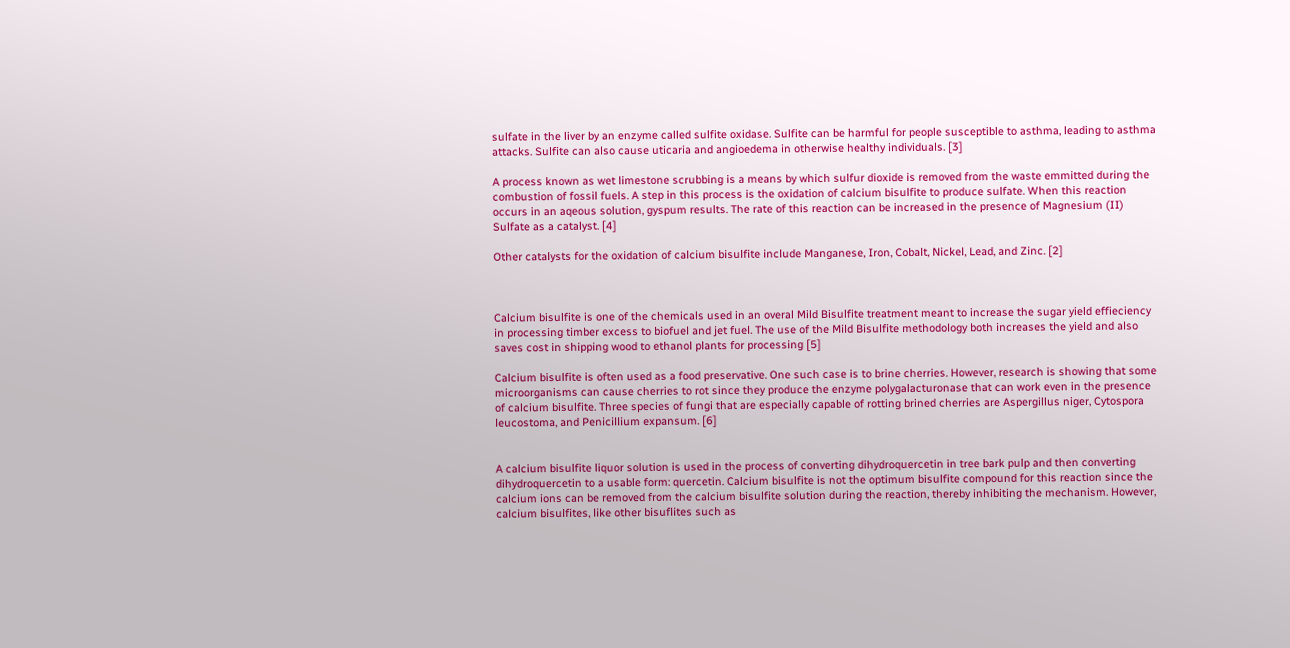sulfate in the liver by an enzyme called sulfite oxidase. Sulfite can be harmful for people susceptible to asthma, leading to asthma attacks. Sulfite can also cause uticaria and angioedema in otherwise healthy individuals. [3]

A process known as wet limestone scrubbing is a means by which sulfur dioxide is removed from the waste emmitted during the combustion of fossil fuels. A step in this process is the oxidation of calcium bisulfite to produce sulfate. When this reaction occurs in an aqeous solution, gyspum results. The rate of this reaction can be increased in the presence of Magnesium (II) Sulfate as a catalyst. [4]

Other catalysts for the oxidation of calcium bisulfite include Manganese, Iron, Cobalt, Nickel, Lead, and Zinc. [2]



Calcium bisulfite is one of the chemicals used in an overal Mild Bisulfite treatment meant to increase the sugar yield effieciency in processing timber excess to biofuel and jet fuel. The use of the Mild Bisulfite methodology both increases the yield and also saves cost in shipping wood to ethanol plants for processing [5]

Calcium bisulfite is often used as a food preservative. One such case is to brine cherries. However, research is showing that some microorganisms can cause cherries to rot since they produce the enzyme polygalacturonase that can work even in the presence of calcium bisulfite. Three species of fungi that are especially capable of rotting brined cherries are Aspergillus niger, Cytospora leucostoma, and Penicillium expansum. [6]


A calcium bisulfite liquor solution is used in the process of converting dihydroquercetin in tree bark pulp and then converting dihydroquercetin to a usable form: quercetin. Calcium bisulfite is not the optimum bisulfite compound for this reaction since the calcium ions can be removed from the calcium bisulfite solution during the reaction, thereby inhibiting the mechanism. However, calcium bisulfites, like other bisuflites such as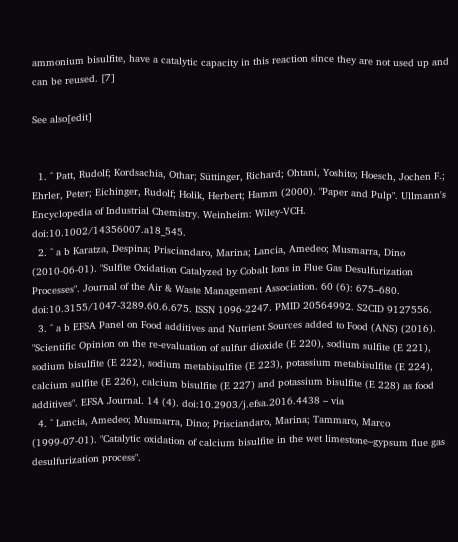ammonium bisulfite, have a catalytic capacity in this reaction since they are not used up and can be reused. [7]

See also[edit]


  1. ^ Patt, Rudolf; Kordsachia, Othar; Süttinger, Richard; Ohtani, Yoshito; Hoesch, Jochen F.; Ehrler, Peter; Eichinger, Rudolf; Holik, Herbert; Hamm (2000). "Paper and Pulp". Ullmann's Encyclopedia of Industrial Chemistry. Weinheim: Wiley-VCH. doi:10.1002/14356007.a18_545.
  2. ^ a b Karatza, Despina; Prisciandaro, Marina; Lancia, Amedeo; Musmarra, Dino (2010-06-01). "Sulfite Oxidation Catalyzed by Cobalt Ions in Flue Gas Desulfurization Processes". Journal of the Air & Waste Management Association. 60 (6): 675–680. doi:10.3155/1047-3289.60.6.675. ISSN 1096-2247. PMID 20564992. S2CID 9127556.
  3. ^ a b EFSA Panel on Food additives and Nutrient Sources added to Food (ANS) (2016). "Scientific Opinion on the re-evaluation of sulfur dioxide (E 220), sodium sulfite (E 221), sodium bisulfite (E 222), sodium metabisulfite (E 223), potassium metabisulfite (E 224), calcium sulfite (E 226), calcium bisulfite (E 227) and potassium bisulfite (E 228) as food additives". EFSA Journal. 14 (4). doi:10.2903/j.efsa.2016.4438 – via
  4. ^ Lancia, Amedeo; Musmarra, Dino; Prisciandaro, Marina; Tammaro, Marco (1999-07-01). "Catalytic oxidation of calcium bisulfite in the wet limestone–gypsum flue gas desulfurization process".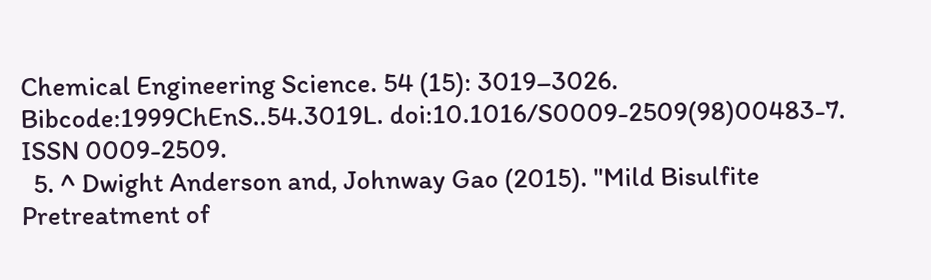Chemical Engineering Science. 54 (15): 3019–3026. Bibcode:1999ChEnS..54.3019L. doi:10.1016/S0009-2509(98)00483-7. ISSN 0009-2509.
  5. ^ Dwight Anderson and, Johnway Gao (2015). "Mild Bisulfite Pretreatment of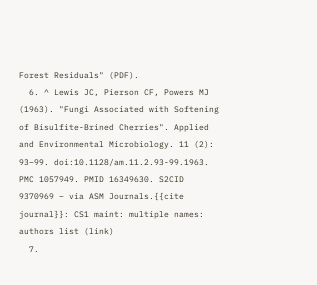Forest Residuals" (PDF).
  6. ^ Lewis JC, Pierson CF, Powers MJ (1963). "Fungi Associated with Softening of Bisulfite-Brined Cherries". Applied and Environmental Microbiology. 11 (2): 93–99. doi:10.1128/am.11.2.93-99.1963. PMC 1057949. PMID 16349630. S2CID 9370969 – via ASM Journals.{{cite journal}}: CS1 maint: multiple names: authors list (link)
  7.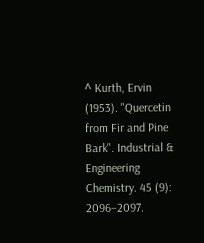^ Kurth, Ervin (1953). "Quercetin from Fir and Pine Bark". Industrial & Engineering Chemistry. 45 (9): 2096–2097.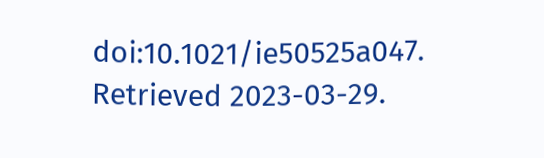doi:10.1021/ie50525a047. Retrieved 2023-03-29.